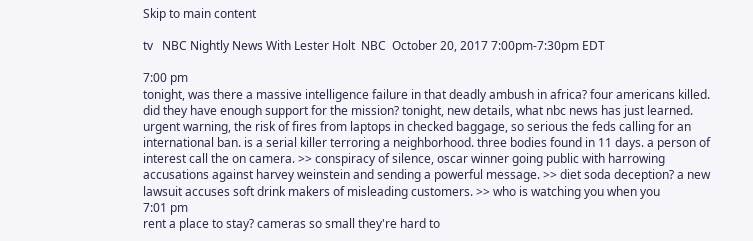Skip to main content

tv   NBC Nightly News With Lester Holt  NBC  October 20, 2017 7:00pm-7:30pm EDT

7:00 pm
tonight, was there a massive intelligence failure in that deadly ambush in africa? four americans killed. did they have enough support for the mission? tonight, new details, what nbc news has just learned. urgent warning, the risk of fires from laptops in checked baggage, so serious the feds calling for an international ban. is a serial killer terroring a neighborhood. three bodies found in 11 days. a person of interest call the on camera. >> conspiracy of silence, oscar winner going public with harrowing accusations against harvey weinstein and sending a powerful message. >> diet soda deception? a new lawsuit accuses soft drink makers of misleading customers. >> who is watching you when you
7:01 pm
rent a place to stay? cameras so small they're hard to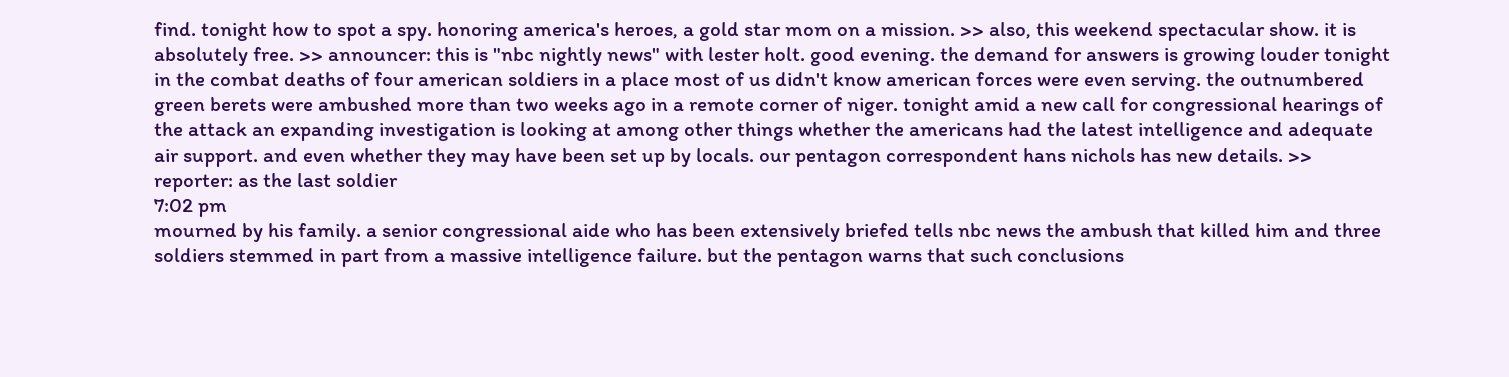find. tonight how to spot a spy. honoring america's heroes, a gold star mom on a mission. >> also, this weekend spectacular show. it is absolutely free. >> announcer: this is "nbc nightly news" with lester holt. good evening. the demand for answers is growing louder tonight in the combat deaths of four american soldiers in a place most of us didn't know american forces were even serving. the outnumbered green berets were ambushed more than two weeks ago in a remote corner of niger. tonight amid a new call for congressional hearings of the attack an expanding investigation is looking at among other things whether the americans had the latest intelligence and adequate air support. and even whether they may have been set up by locals. our pentagon correspondent hans nichols has new details. >> reporter: as the last soldier
7:02 pm
mourned by his family. a senior congressional aide who has been extensively briefed tells nbc news the ambush that killed him and three soldiers stemmed in part from a massive intelligence failure. but the pentagon warns that such conclusions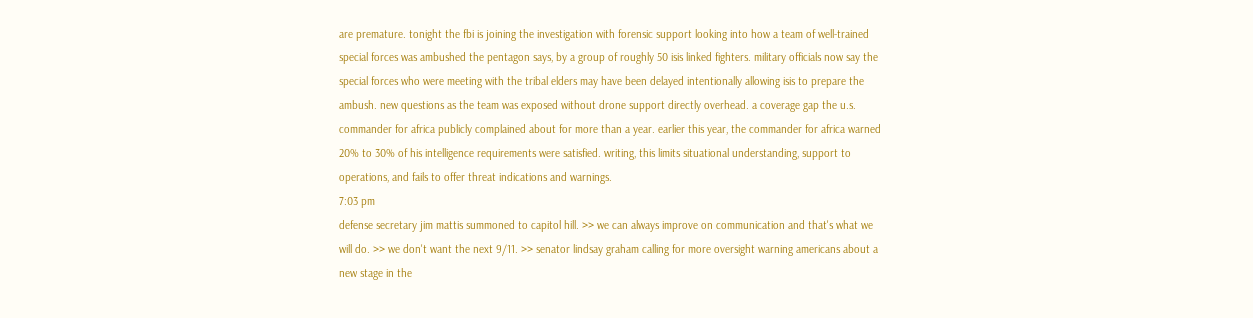are premature. tonight the fbi is joining the investigation with forensic support looking into how a team of well-trained special forces was ambushed the pentagon says, by a group of roughly 50 isis linked fighters. military officials now say the special forces who were meeting with the tribal elders may have been delayed intentionally allowing isis to prepare the ambush. new questions as the team was exposed without drone support directly overhead. a coverage gap the u.s. commander for africa publicly complained about for more than a year. earlier this year, the commander for africa warned 20% to 30% of his intelligence requirements were satisfied. writing, this limits situational understanding, support to operations, and fails to offer threat indications and warnings.
7:03 pm
defense secretary jim mattis summoned to capitol hill. >> we can always improve on communication and that's what we will do. >> we don't want the next 9/11. >> senator lindsay graham calling for more oversight warning americans about a new stage in the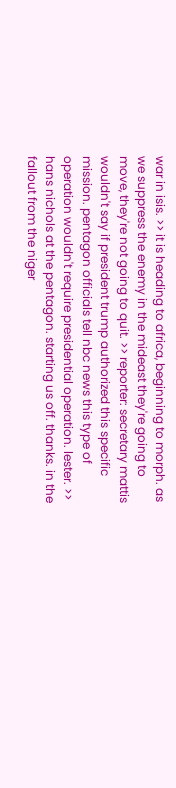war in isis. >> it is heading to africa, beginning to morph. as we suppress the enemy in the mideast they're going to move, they're not going to quit. >> reporter: secretary mattis wouldn't say if president trump authorized this specific mission. pentagon officials tell nbc news this type of operation wouldn't require presidential operation. lester. >> hans nichols at the pentagon. starting us off. thanks. in the fallout from the niger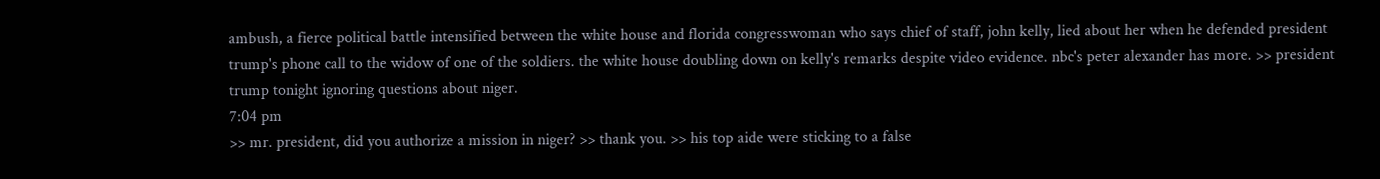ambush, a fierce political battle intensified between the white house and florida congresswoman who says chief of staff, john kelly, lied about her when he defended president trump's phone call to the widow of one of the soldiers. the white house doubling down on kelly's remarks despite video evidence. nbc's peter alexander has more. >> president trump tonight ignoring questions about niger.
7:04 pm
>> mr. president, did you authorize a mission in niger? >> thank you. >> his top aide were sticking to a false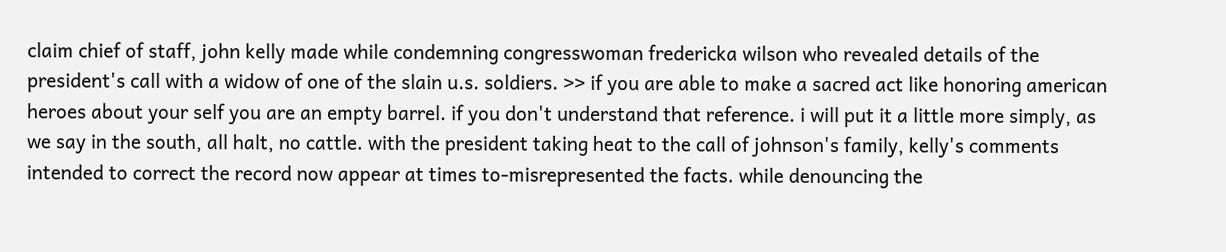claim chief of staff, john kelly made while condemning congresswoman fredericka wilson who revealed details of the president's call with a widow of one of the slain u.s. soldiers. >> if you are able to make a sacred act like honoring american heroes about your self you are an empty barrel. if you don't understand that reference. i will put it a little more simply, as we say in the south, all halt, no cattle. with the president taking heat to the call of johnson's family, kelly's comments intended to correct the record now appear at times to-misrepresented the facts. while denouncing the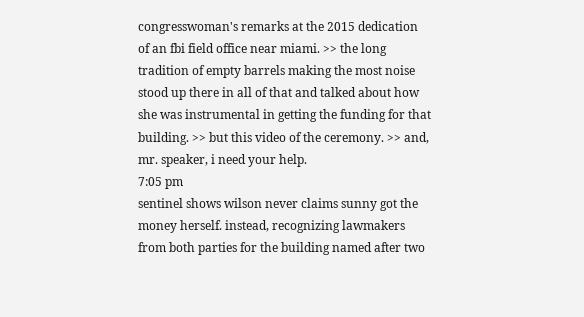congresswoman's remarks at the 2015 dedication of an fbi field office near miami. >> the long tradition of empty barrels making the most noise stood up there in all of that and talked about how she was instrumental in getting the funding for that building. >> but this video of the ceremony. >> and, mr. speaker, i need your help.
7:05 pm
sentinel shows wilson never claims sunny got the money herself. instead, recognizing lawmakers from both parties for the building named after two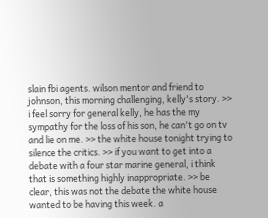slain fbi agents. wilson mentor and friend to johnson, this morning challenging, kelly's story. >> i feel sorry for general kelly, he has the my sympathy for the loss of his son, he can't go on tv and lie on me. >> the white house tonight trying to silence the critics. >> if you want to get into a debate with a four star marine general, i think that is something highly inappropriate. >> be clear, this was not the debate the white house wanted to be having this week. a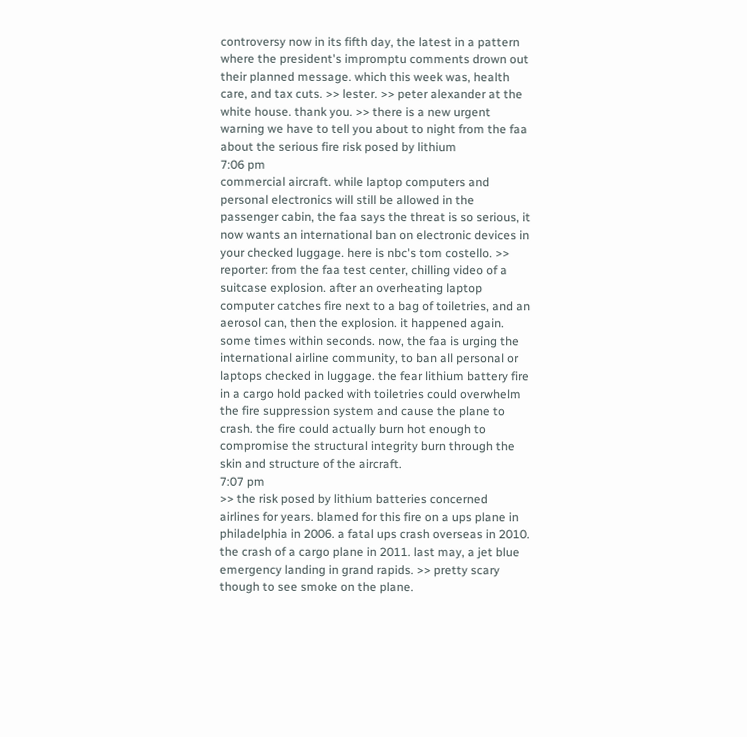controversy now in its fifth day, the latest in a pattern where the president's impromptu comments drown out their planned message. which this week was, health care, and tax cuts. >> lester. >> peter alexander at the white house. thank you. >> there is a new urgent warning we have to tell you about to night from the faa about the serious fire risk posed by lithium
7:06 pm
commercial aircraft. while laptop computers and personal electronics will still be allowed in the passenger cabin, the faa says the threat is so serious, it now wants an international ban on electronic devices in your checked luggage. here is nbc's tom costello. >> reporter: from the faa test center, chilling video of a suitcase explosion. after an overheating laptop computer catches fire next to a bag of toiletries, and an aerosol can, then the explosion. it happened again. some times within seconds. now, the faa is urging the international airline community, to ban all personal or laptops checked in luggage. the fear lithium battery fire in a cargo hold packed with toiletries could overwhelm the fire suppression system and cause the plane to crash. the fire could actually burn hot enough to compromise the structural integrity burn through the skin and structure of the aircraft.
7:07 pm
>> the risk posed by lithium batteries concerned airlines for years. blamed for this fire on a ups plane in philadelphia in 2006. a fatal ups crash overseas in 2010. the crash of a cargo plane in 2011. last may, a jet blue emergency landing in grand rapids. >> pretty scary though to see smoke on the plane.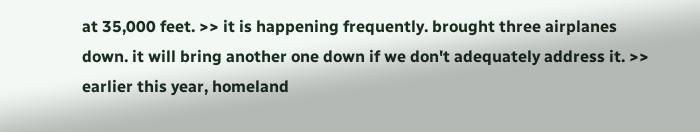at 35,000 feet. >> it is happening frequently. brought three airplanes down. it will bring another one down if we don't adequately address it. >> earlier this year, homeland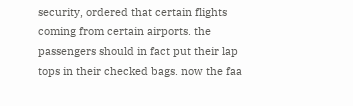security, ordered that certain flights coming from certain airports. the passengers should in fact put their lap tops in their checked bags. now the faa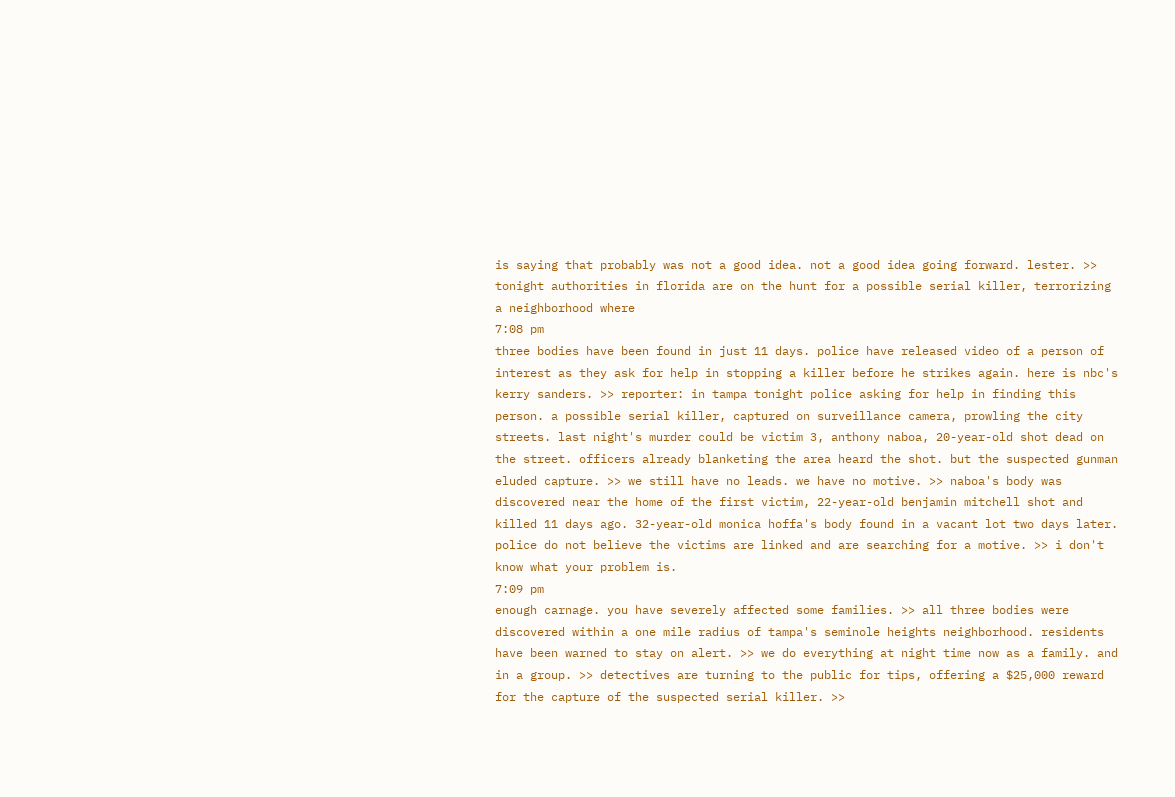is saying that probably was not a good idea. not a good idea going forward. lester. >> tonight authorities in florida are on the hunt for a possible serial killer, terrorizing a neighborhood where
7:08 pm
three bodies have been found in just 11 days. police have released video of a person of interest as they ask for help in stopping a killer before he strikes again. here is nbc's kerry sanders. >> reporter: in tampa tonight police asking for help in finding this person. a possible serial killer, captured on surveillance camera, prowling the city streets. last night's murder could be victim 3, anthony naboa, 20-year-old shot dead on the street. officers already blanketing the area heard the shot. but the suspected gunman eluded capture. >> we still have no leads. we have no motive. >> naboa's body was discovered near the home of the first victim, 22-year-old benjamin mitchell shot and killed 11 days ago. 32-year-old monica hoffa's body found in a vacant lot two days later. police do not believe the victims are linked and are searching for a motive. >> i don't know what your problem is.
7:09 pm
enough carnage. you have severely affected some families. >> all three bodies were discovered within a one mile radius of tampa's seminole heights neighborhood. residents have been warned to stay on alert. >> we do everything at night time now as a family. and in a group. >> detectives are turning to the public for tips, offering a $25,000 reward for the capture of the suspected serial killer. >>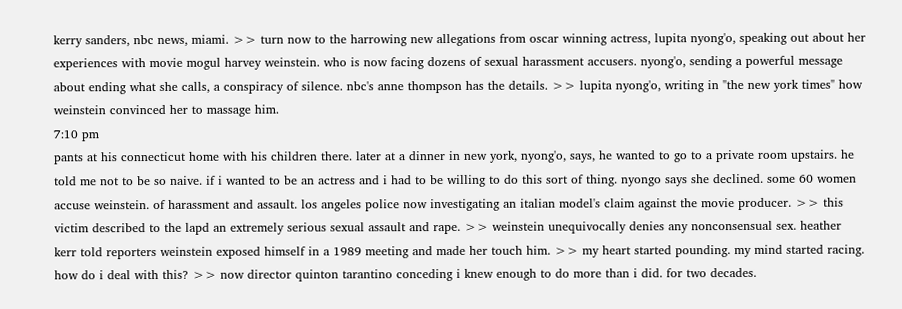kerry sanders, nbc news, miami. >> turn now to the harrowing new allegations from oscar winning actress, lupita nyong'o, speaking out about her experiences with movie mogul harvey weinstein. who is now facing dozens of sexual harassment accusers. nyong'o, sending a powerful message about ending what she calls, a conspiracy of silence. nbc's anne thompson has the details. >> lupita nyong'o, writing in "the new york times" how weinstein convinced her to massage him.
7:10 pm
pants at his connecticut home with his children there. later at a dinner in new york, nyong'o, says, he wanted to go to a private room upstairs. he told me not to be so naive. if i wanted to be an actress and i had to be willing to do this sort of thing. nyongo says she declined. some 60 women accuse weinstein. of harassment and assault. los angeles police now investigating an italian model's claim against the movie producer. >> this victim described to the lapd an extremely serious sexual assault and rape. >> weinstein unequivocally denies any nonconsensual sex. heather kerr told reporters weinstein exposed himself in a 1989 meeting and made her touch him. >> my heart started pounding. my mind started racing. how do i deal with this? >> now director quinton tarantino conceding i knew enough to do more than i did. for two decades.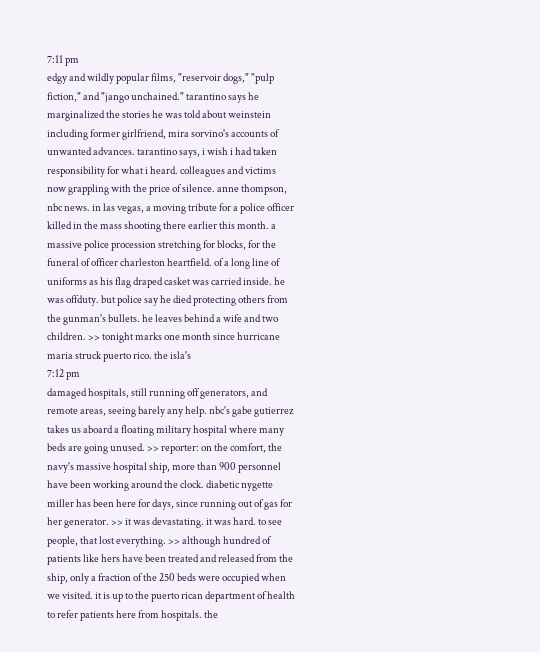7:11 pm
edgy and wildly popular films, "reservoir dogs," "pulp fiction," and "jango unchained." tarantino says he marginalized the stories he was told about weinstein including former girlfriend, mira sorvino's accounts of unwanted advances. tarantino says, i wish i had taken responsibility for what i heard. colleagues and victims now grappling with the price of silence. anne thompson, nbc news. in las vegas, a moving tribute for a police officer killed in the mass shooting there earlier this month. a massive police procession stretching for blocks, for the funeral of officer charleston heartfield. of a long line of uniforms as his flag draped casket was carried inside. he was offduty. but police say he died protecting others from the gunman's bullets. he leaves behind a wife and two children. >> tonight marks one month since hurricane maria struck puerto rico. the isla's
7:12 pm
damaged hospitals, still running off generators, and remote areas, seeing barely any help. nbc's gabe gutierrez takes us aboard a floating military hospital where many beds are going unused. >> reporter: on the comfort, the navy's massive hospital ship, more than 900 personnel have been working around the clock. diabetic nygette miller has been here for days, since running out of gas for her generator. >> it was devastating. it was hard. to see people, that lost everything. >> although hundred of patients like hers have been treated and released from the ship, only a fraction of the 250 beds were occupied when we visited. it is up to the puerto rican department of health to refer patients here from hospitals. the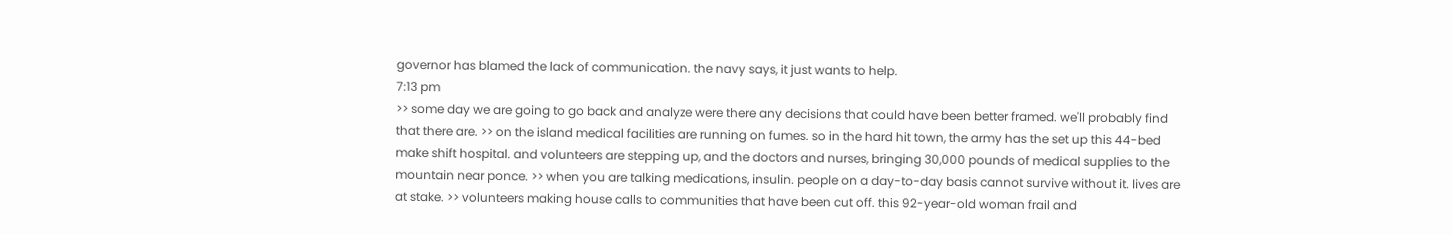governor has blamed the lack of communication. the navy says, it just wants to help.
7:13 pm
>> some day we are going to go back and analyze were there any decisions that could have been better framed. we'll probably find that there are. >> on the island medical facilities are running on fumes. so in the hard hit town, the army has the set up this 44-bed make shift hospital. and volunteers are stepping up, and the doctors and nurses, bringing 30,000 pounds of medical supplies to the mountain near ponce. >> when you are talking medications, insulin. people on a day-to-day basis cannot survive without it. lives are at stake. >> volunteers making house calls to communities that have been cut off. this 92-year-old woman frail and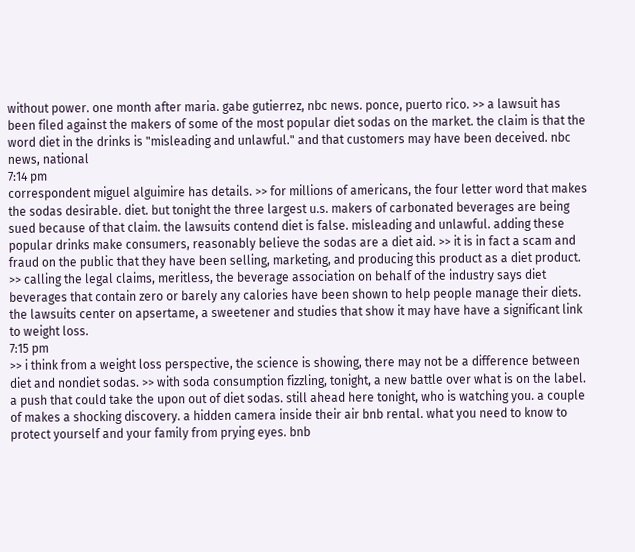without power. one month after maria. gabe gutierrez, nbc news. ponce, puerto rico. >> a lawsuit has been filed against the makers of some of the most popular diet sodas on the market. the claim is that the word diet in the drinks is "misleading and unlawful." and that customers may have been deceived. nbc news, national
7:14 pm
correspondent miguel alguimire has details. >> for millions of americans, the four letter word that makes the sodas desirable. diet. but tonight the three largest u.s. makers of carbonated beverages are being sued because of that claim. the lawsuits contend diet is false. misleading and unlawful. adding these popular drinks make consumers, reasonably believe the sodas are a diet aid. >> it is in fact a scam and fraud on the public that they have been selling, marketing, and producing this product as a diet product. >> calling the legal claims, meritless, the beverage association on behalf of the industry says diet beverages that contain zero or barely any calories have been shown to help people manage their diets. the lawsuits center on apsertame, a sweetener and studies that show it may have have a significant link to weight loss.
7:15 pm
>> i think from a weight loss perspective, the science is showing, there may not be a difference between diet and nondiet sodas. >> with soda consumption fizzling, tonight, a new battle over what is on the label. a push that could take the upon out of diet sodas. still ahead here tonight, who is watching you. a couple of makes a shocking discovery. a hidden camera inside their air bnb rental. what you need to know to protect yourself and your family from prying eyes. bnb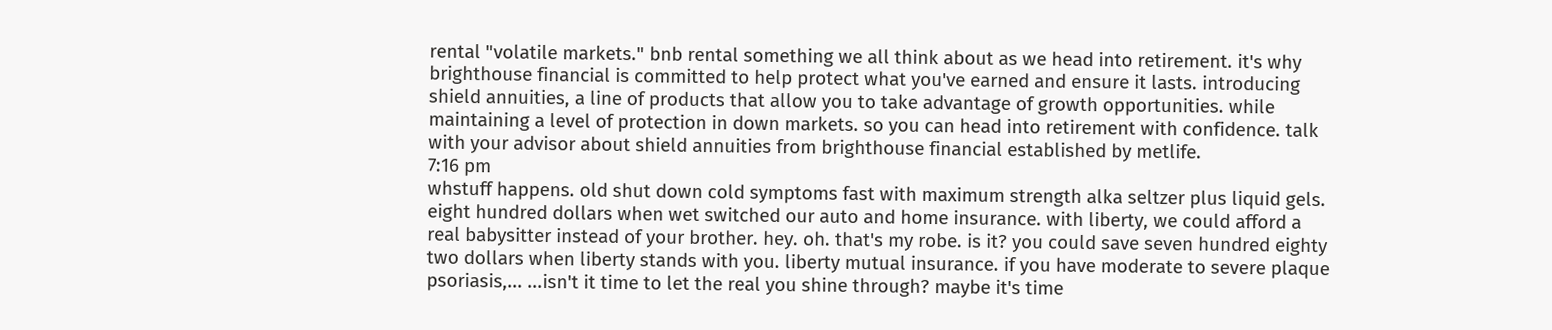rental "volatile markets." bnb rental something we all think about as we head into retirement. it's why brighthouse financial is committed to help protect what you've earned and ensure it lasts. introducing shield annuities, a line of products that allow you to take advantage of growth opportunities. while maintaining a level of protection in down markets. so you can head into retirement with confidence. talk with your advisor about shield annuities from brighthouse financial established by metlife.
7:16 pm
whstuff happens. old shut down cold symptoms fast with maximum strength alka seltzer plus liquid gels. eight hundred dollars when wet switched our auto and home insurance. with liberty, we could afford a real babysitter instead of your brother. hey. oh. that's my robe. is it? you could save seven hundred eighty two dollars when liberty stands with you. liberty mutual insurance. if you have moderate to severe plaque psoriasis,... ...isn't it time to let the real you shine through? maybe it's time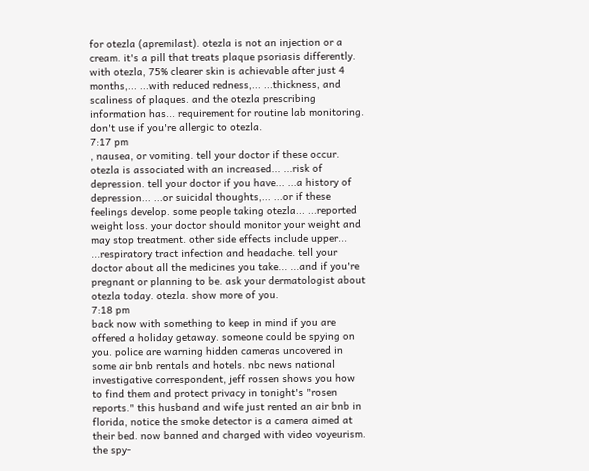for otezla (apremilast). otezla is not an injection or a cream. it's a pill that treats plaque psoriasis differently. with otezla, 75% clearer skin is achievable after just 4 months,... ...with reduced redness,... ...thickness, and scaliness of plaques. and the otezla prescribing information has... requirement for routine lab monitoring. don't use if you're allergic to otezla.
7:17 pm
, nausea, or vomiting. tell your doctor if these occur. otezla is associated with an increased... ...risk of depression. tell your doctor if you have... ...a history of depression... ...or suicidal thoughts,... ...or if these feelings develop. some people taking otezla... ...reported weight loss. your doctor should monitor your weight and may stop treatment. other side effects include upper... ...respiratory tract infection and headache. tell your doctor about all the medicines you take... ...and if you're pregnant or planning to be. ask your dermatologist about otezla today. otezla. show more of you.
7:18 pm
back now with something to keep in mind if you are offered a holiday getaway. someone could be spying on you. police are warning hidden cameras uncovered in some air bnb rentals and hotels. nbc news national investigative correspondent, jeff rossen shows you how to find them and protect privacy in tonight's "rosen reports." this husband and wife just rented an air bnb in florida, notice the smoke detector is a camera aimed at their bed. now banned and charged with video voyeurism. the spy-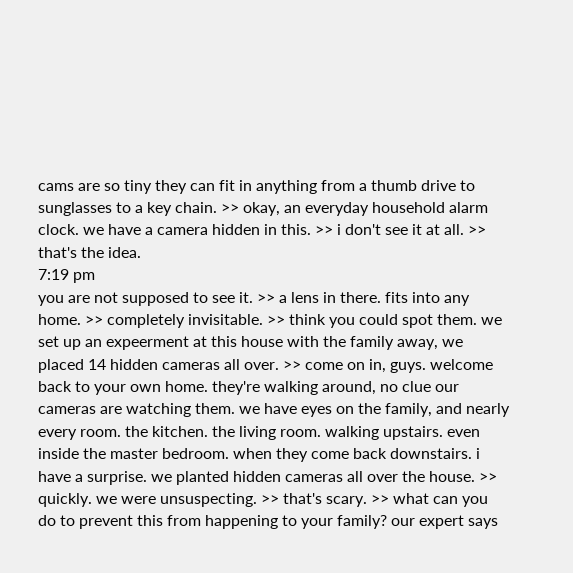cams are so tiny they can fit in anything from a thumb drive to sunglasses to a key chain. >> okay, an everyday household alarm clock. we have a camera hidden in this. >> i don't see it at all. >> that's the idea.
7:19 pm
you are not supposed to see it. >> a lens in there. fits into any home. >> completely invisitable. >> think you could spot them. we set up an expeerment at this house with the family away, we placed 14 hidden cameras all over. >> come on in, guys. welcome back to your own home. they're walking around, no clue our cameras are watching them. we have eyes on the family, and nearly every room. the kitchen. the living room. walking upstairs. even inside the master bedroom. when they come back downstairs. i have a surprise. we planted hidden cameras all over the house. >> quickly. we were unsuspecting. >> that's scary. >> what can you do to prevent this from happening to your family? our expert says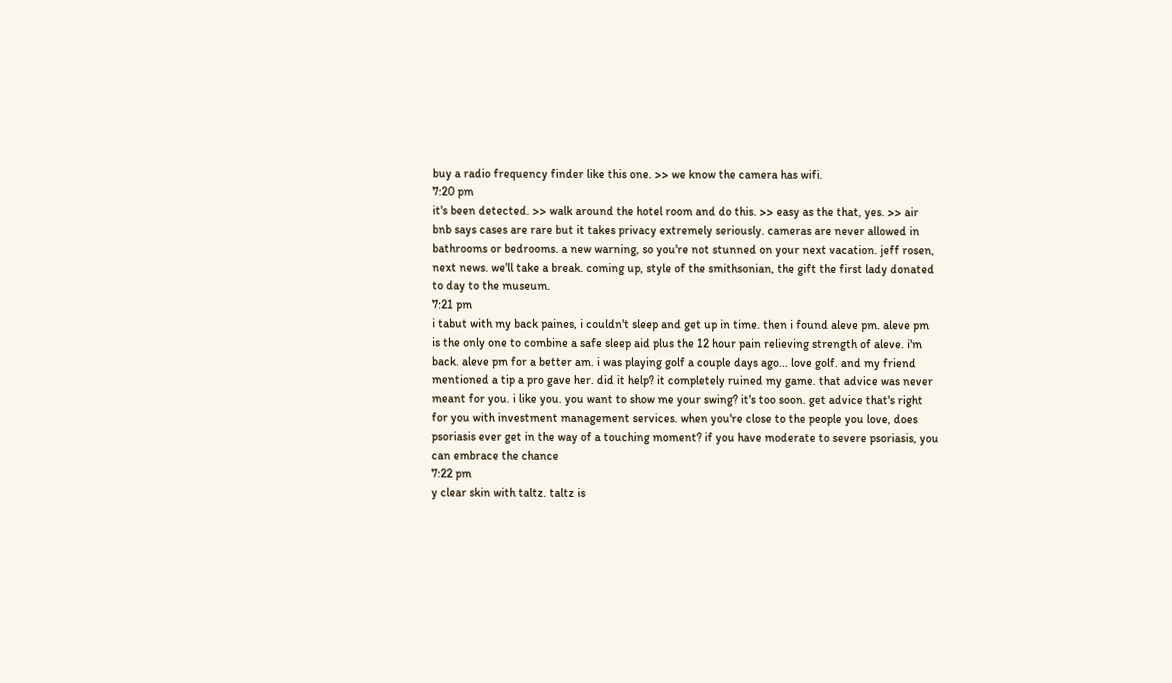buy a radio frequency finder like this one. >> we know the camera has wifi.
7:20 pm
it's been detected. >> walk around the hotel room and do this. >> easy as the that, yes. >> air bnb says cases are rare but it takes privacy extremely seriously. cameras are never allowed in bathrooms or bedrooms. a new warning, so you're not stunned on your next vacation. jeff rosen, next news. we'll take a break. coming up, style of the smithsonian, the gift the first lady donated to day to the museum.
7:21 pm
i tabut with my back paines, i couldn't sleep and get up in time. then i found aleve pm. aleve pm is the only one to combine a safe sleep aid plus the 12 hour pain relieving strength of aleve. i'm back. aleve pm for a better am. i was playing golf a couple days ago... love golf. and my friend mentioned a tip a pro gave her. did it help? it completely ruined my game. that advice was never meant for you. i like you. you want to show me your swing? it's too soon. get advice that's right for you with investment management services. when you're close to the people you love, does psoriasis ever get in the way of a touching moment? if you have moderate to severe psoriasis, you can embrace the chance
7:22 pm
y clear skin with taltz. taltz is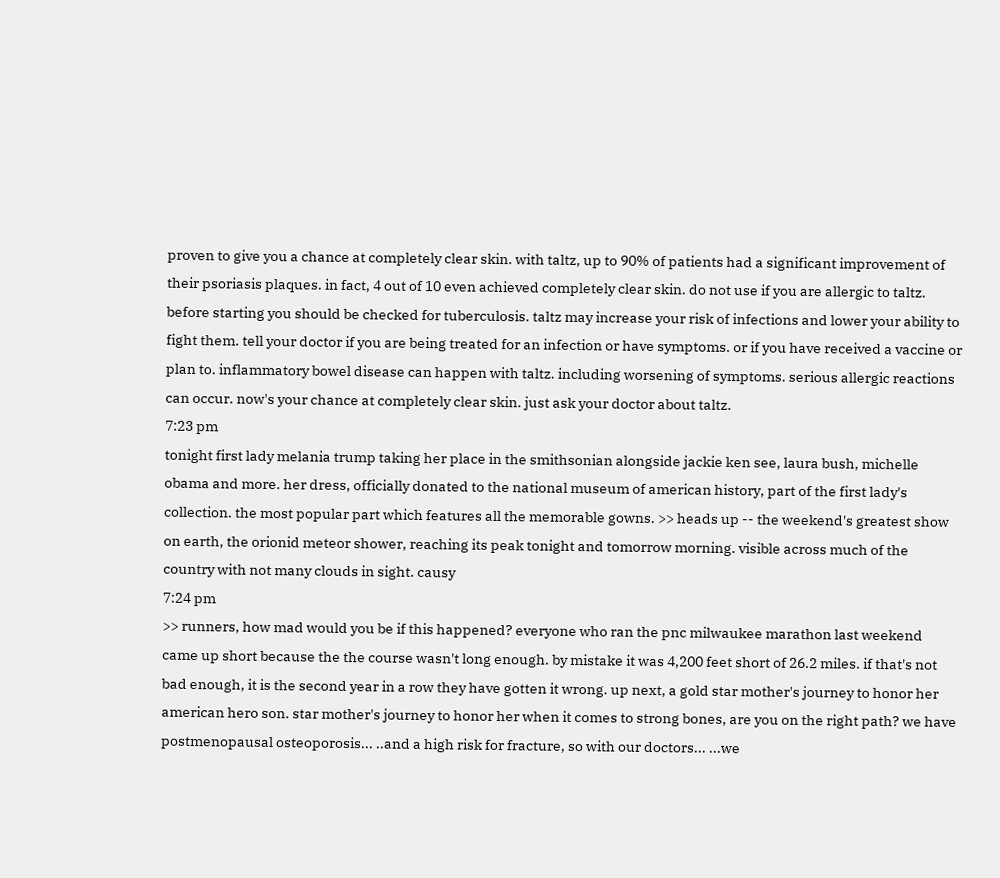proven to give you a chance at completely clear skin. with taltz, up to 90% of patients had a significant improvement of their psoriasis plaques. in fact, 4 out of 10 even achieved completely clear skin. do not use if you are allergic to taltz. before starting you should be checked for tuberculosis. taltz may increase your risk of infections and lower your ability to fight them. tell your doctor if you are being treated for an infection or have symptoms. or if you have received a vaccine or plan to. inflammatory bowel disease can happen with taltz. including worsening of symptoms. serious allergic reactions can occur. now's your chance at completely clear skin. just ask your doctor about taltz.
7:23 pm
tonight first lady melania trump taking her place in the smithsonian alongside jackie ken see, laura bush, michelle obama and more. her dress, officially donated to the national museum of american history, part of the first lady's collection. the most popular part which features all the memorable gowns. >> heads up -- the weekend's greatest show on earth, the orionid meteor shower, reaching its peak tonight and tomorrow morning. visible across much of the country with not many clouds in sight. causy
7:24 pm
>> runners, how mad would you be if this happened? everyone who ran the pnc milwaukee marathon last weekend came up short because the the course wasn't long enough. by mistake it was 4,200 feet short of 26.2 miles. if that's not bad enough, it is the second year in a row they have gotten it wrong. up next, a gold star mother's journey to honor her american hero son. star mother's journey to honor her when it comes to strong bones, are you on the right path? we have postmenopausal osteoporosis... ..and a high risk for fracture, so with our doctors... ...we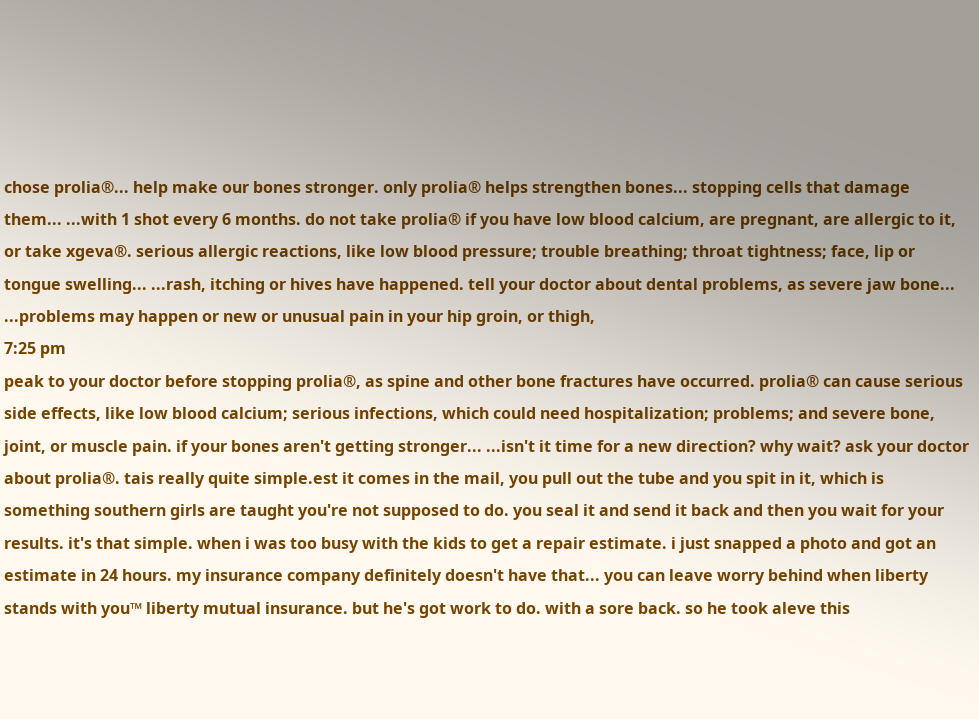chose prolia®... help make our bones stronger. only prolia® helps strengthen bones... stopping cells that damage them... ...with 1 shot every 6 months. do not take prolia® if you have low blood calcium, are pregnant, are allergic to it, or take xgeva®. serious allergic reactions, like low blood pressure; trouble breathing; throat tightness; face, lip or tongue swelling... ...rash, itching or hives have happened. tell your doctor about dental problems, as severe jaw bone... ...problems may happen or new or unusual pain in your hip groin, or thigh,
7:25 pm
peak to your doctor before stopping prolia®, as spine and other bone fractures have occurred. prolia® can cause serious side effects, like low blood calcium; serious infections, which could need hospitalization; problems; and severe bone, joint, or muscle pain. if your bones aren't getting stronger... ...isn't it time for a new direction? why wait? ask your doctor about prolia®. tais really quite simple.est it comes in the mail, you pull out the tube and you spit in it, which is something southern girls are taught you're not supposed to do. you seal it and send it back and then you wait for your results. it's that simple. when i was too busy with the kids to get a repair estimate. i just snapped a photo and got an estimate in 24 hours. my insurance company definitely doesn't have that... you can leave worry behind when liberty stands with you™ liberty mutual insurance. but he's got work to do. with a sore back. so he took aleve this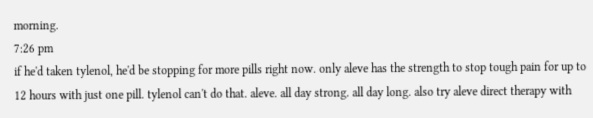morning.
7:26 pm
if he'd taken tylenol, he'd be stopping for more pills right now. only aleve has the strength to stop tough pain for up to 12 hours with just one pill. tylenol can't do that. aleve. all day strong. all day long. also try aleve direct therapy with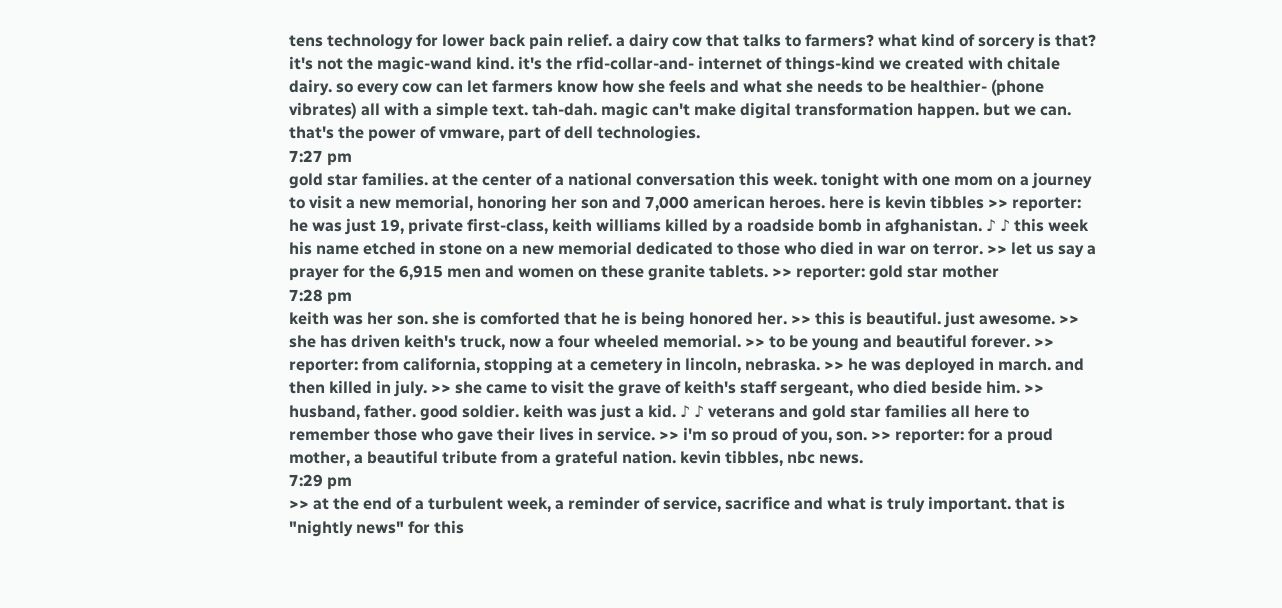tens technology for lower back pain relief. a dairy cow that talks to farmers? what kind of sorcery is that? it's not the magic-wand kind. it's the rfid-collar-and- internet of things-kind we created with chitale dairy. so every cow can let farmers know how she feels and what she needs to be healthier- (phone vibrates) all with a simple text. tah-dah. magic can't make digital transformation happen. but we can. that's the power of vmware, part of dell technologies.
7:27 pm
gold star families. at the center of a national conversation this week. tonight with one mom on a journey to visit a new memorial, honoring her son and 7,000 american heroes. here is kevin tibbles >> reporter: he was just 19, private first-class, keith williams killed by a roadside bomb in afghanistan. ♪ ♪ this week his name etched in stone on a new memorial dedicated to those who died in war on terror. >> let us say a prayer for the 6,915 men and women on these granite tablets. >> reporter: gold star mother
7:28 pm
keith was her son. she is comforted that he is being honored her. >> this is beautiful. just awesome. >> she has driven keith's truck, now a four wheeled memorial. >> to be young and beautiful forever. >> reporter: from california, stopping at a cemetery in lincoln, nebraska. >> he was deployed in march. and then killed in july. >> she came to visit the grave of keith's staff sergeant, who died beside him. >> husband, father. good soldier. keith was just a kid. ♪ ♪ veterans and gold star families all here to remember those who gave their lives in service. >> i'm so proud of you, son. >> reporter: for a proud mother, a beautiful tribute from a grateful nation. kevin tibbles, nbc news.
7:29 pm
>> at the end of a turbulent week, a reminder of service, sacrifice and what is truly important. that is "nightly news" for this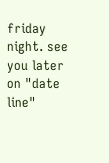friday night. see you later on "date line"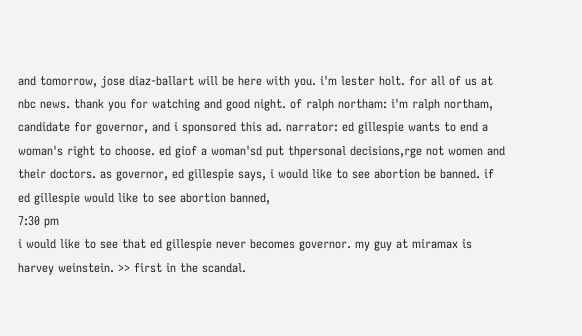and tomorrow, jose diaz-ballart will be here with you. i'm lester holt. for all of us at nbc news. thank you for watching and good night. of ralph northam: i'm ralph northam, candidate for governor, and i sponsored this ad. narrator: ed gillespie wants to end a woman's right to choose. ed giof a woman'sd put thpersonal decisions,rge not women and their doctors. as governor, ed gillespie says, i would like to see abortion be banned. if ed gillespie would like to see abortion banned,
7:30 pm
i would like to see that ed gillespie never becomes governor. my guy at miramax is harvey weinstein. >> first in the scandal.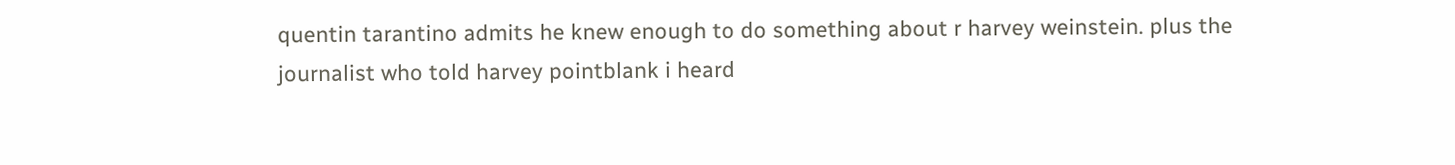quentin tarantino admits he knew enough to do something about r harvey weinstein. plus the journalist who told harvey pointblank i heard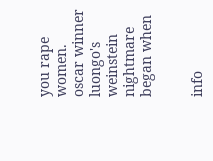you rape women. oscar winner luongo's weinstein nightmare began when


info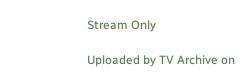Stream Only

Uploaded by TV Archive on